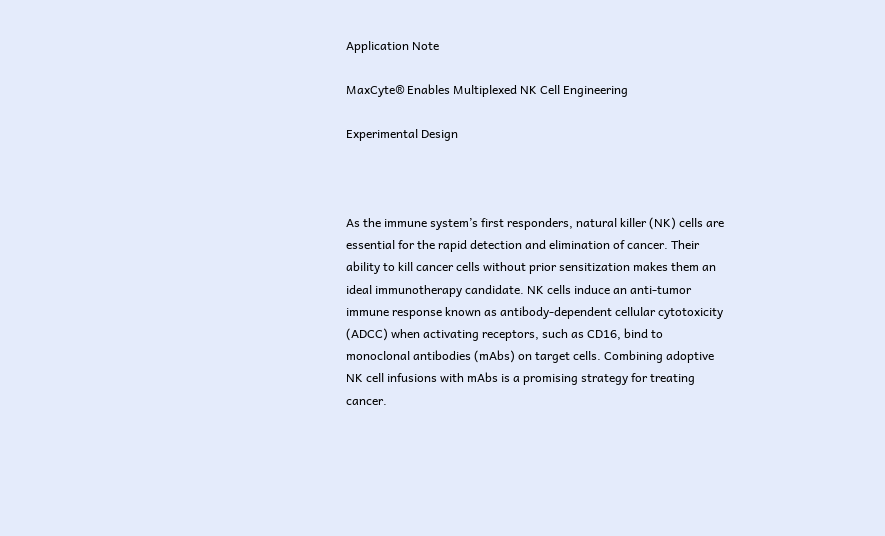Application Note

MaxCyte® Enables Multiplexed NK Cell Engineering

Experimental Design



As the immune system’s first responders, natural killer (NK) cells are essential for the rapid detection and elimination of cancer. Their ability to kill cancer cells without prior sensitization makes them an ideal immunotherapy candidate. NK cells induce an anti-tumor immune response known as antibody-dependent cellular cytotoxicity (ADCC) when activating receptors, such as CD16, bind to monoclonal antibodies (mAbs) on target cells. Combining adoptive NK cell infusions with mAbs is a promising strategy for treating cancer.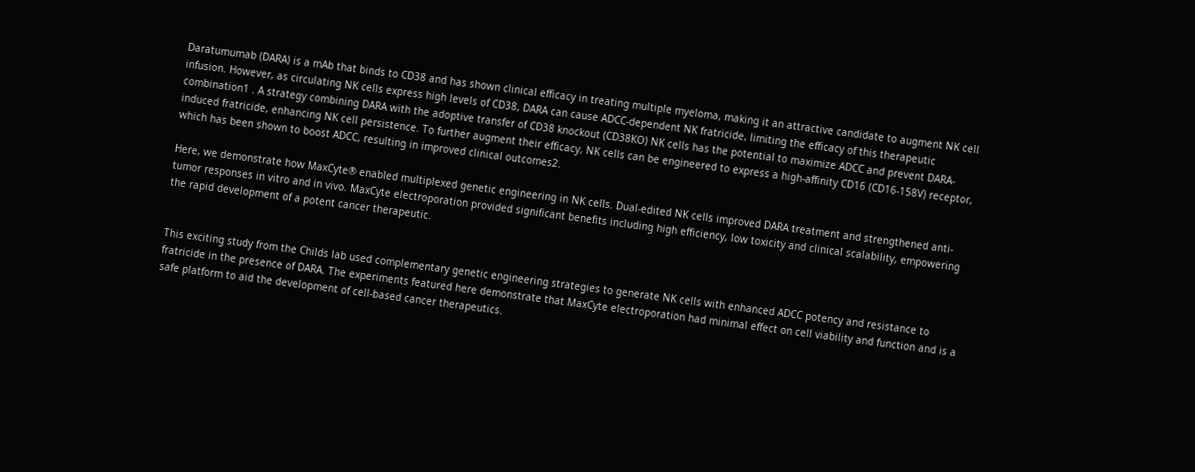Daratumumab (DARA) is a mAb that binds to CD38 and has shown clinical efficacy in treating multiple myeloma, making it an attractive candidate to augment NK cell infusion. However, as circulating NK cells express high levels of CD38, DARA can cause ADCC-dependent NK fratricide, limiting the efficacy of this therapeutic combination1 . A strategy combining DARA with the adoptive transfer of CD38 knockout (CD38KO) NK cells has the potential to maximize ADCC and prevent DARA-induced fratricide, enhancing NK cell persistence. To further augment their efficacy, NK cells can be engineered to express a high-affinity CD16 (CD16-158V) receptor, which has been shown to boost ADCC, resulting in improved clinical outcomes2.

Here, we demonstrate how MaxCyte® enabled multiplexed genetic engineering in NK cells. Dual-edited NK cells improved DARA treatment and strengthened anti-tumor responses in vitro and in vivo. MaxCyte electroporation provided significant benefits including high efficiency, low toxicity and clinical scalability, empowering the rapid development of a potent cancer therapeutic.


This exciting study from the Childs lab used complementary genetic engineering strategies to generate NK cells with enhanced ADCC potency and resistance to fratricide in the presence of DARA. The experiments featured here demonstrate that MaxCyte electroporation had minimal effect on cell viability and function and is a safe platform to aid the development of cell-based cancer therapeutics.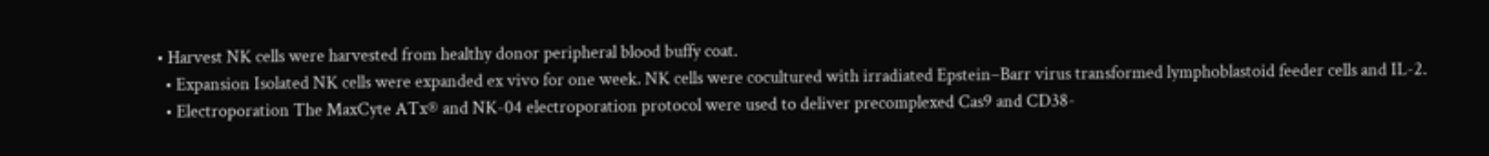• Harvest NK cells were harvested from healthy donor peripheral blood buffy coat.
  • Expansion Isolated NK cells were expanded ex vivo for one week. NK cells were cocultured with irradiated Epstein–Barr virus transformed lymphoblastoid feeder cells and IL-2.
  • Electroporation The MaxCyte ATx® and NK-04 electroporation protocol were used to deliver precomplexed Cas9 and CD38-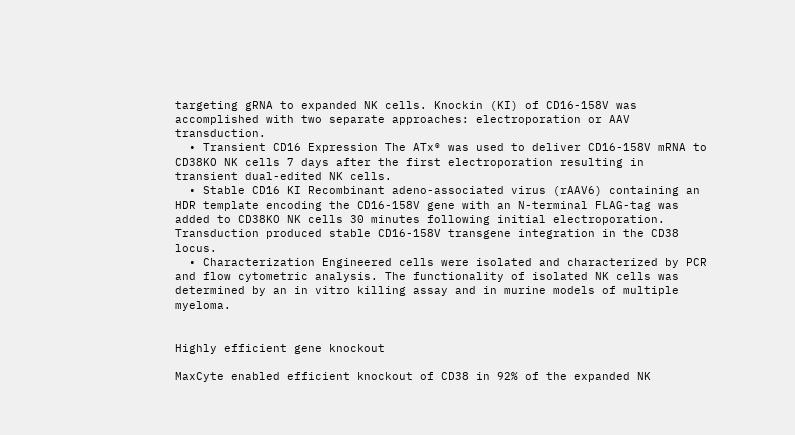targeting gRNA to expanded NK cells. Knockin (KI) of CD16-158V was accomplished with two separate approaches: electroporation or AAV transduction.
  • Transient CD16 Expression The ATx® was used to deliver CD16-158V mRNA to CD38KO NK cells 7 days after the first electroporation resulting in transient dual-edited NK cells.
  • Stable CD16 KI Recombinant adeno-associated virus (rAAV6) containing an HDR template encoding the CD16-158V gene with an N-terminal FLAG-tag was added to CD38KO NK cells 30 minutes following initial electroporation. Transduction produced stable CD16-158V transgene integration in the CD38 locus.
  • Characterization Engineered cells were isolated and characterized by PCR and flow cytometric analysis. The functionality of isolated NK cells was determined by an in vitro killing assay and in murine models of multiple myeloma.


Highly efficient gene knockout

MaxCyte enabled efficient knockout of CD38 in 92% of the expanded NK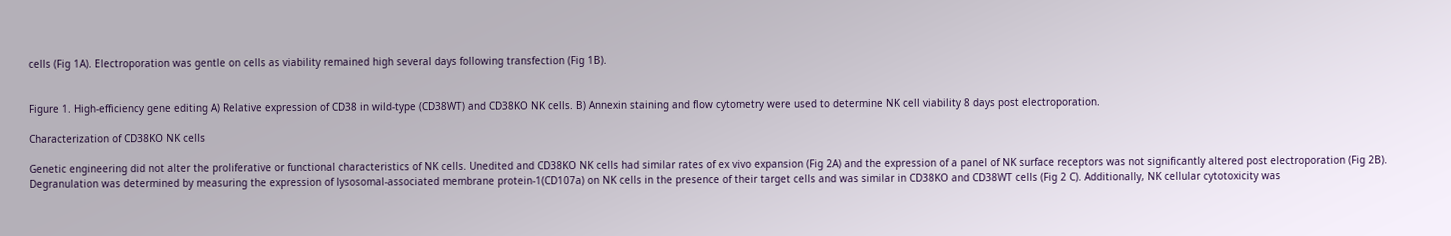cells (Fig 1A). Electroporation was gentle on cells as viability remained high several days following transfection (Fig 1B).


Figure 1. High-efficiency gene editing A) Relative expression of CD38 in wild-type (CD38WT) and CD38KO NK cells. B) Annexin staining and flow cytometry were used to determine NK cell viability 8 days post electroporation.

Characterization of CD38KO NK cells

Genetic engineering did not alter the proliferative or functional characteristics of NK cells. Unedited and CD38KO NK cells had similar rates of ex vivo expansion (Fig 2A) and the expression of a panel of NK surface receptors was not significantly altered post electroporation (Fig 2B). Degranulation was determined by measuring the expression of lysosomal-associated membrane protein-1(CD107a) on NK cells in the presence of their target cells and was similar in CD38KO and CD38WT cells (Fig 2 C). Additionally, NK cellular cytotoxicity was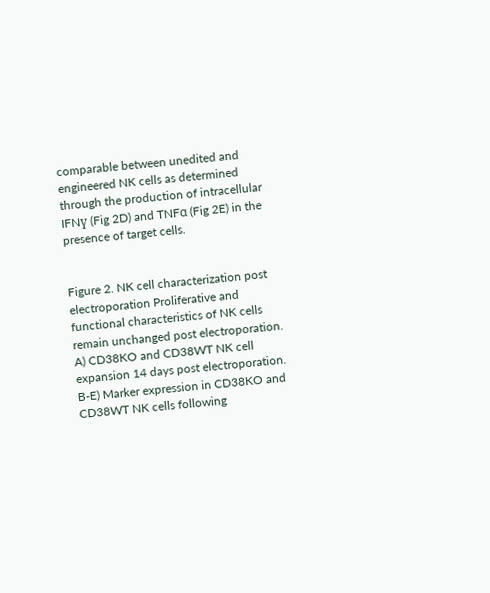comparable between unedited and engineered NK cells as determined through the production of intracellular IFNү (Fig 2D) and TNFα (Fig 2E) in the presence of target cells.


Figure 2. NK cell characterization post electroporation Proliferative and functional characteristics of NK cells remain unchanged post electroporation. A) CD38KO and CD38WT NK cell expansion 14 days post electroporation. B-E) Marker expression in CD38KO and CD38WT NK cells following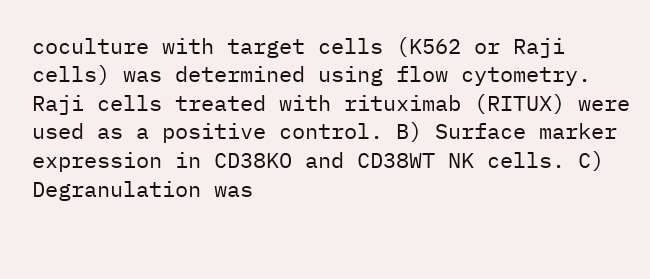coculture with target cells (K562 or Raji cells) was determined using flow cytometry. Raji cells treated with rituximab (RITUX) were used as a positive control. B) Surface marker expression in CD38KO and CD38WT NK cells. C) Degranulation was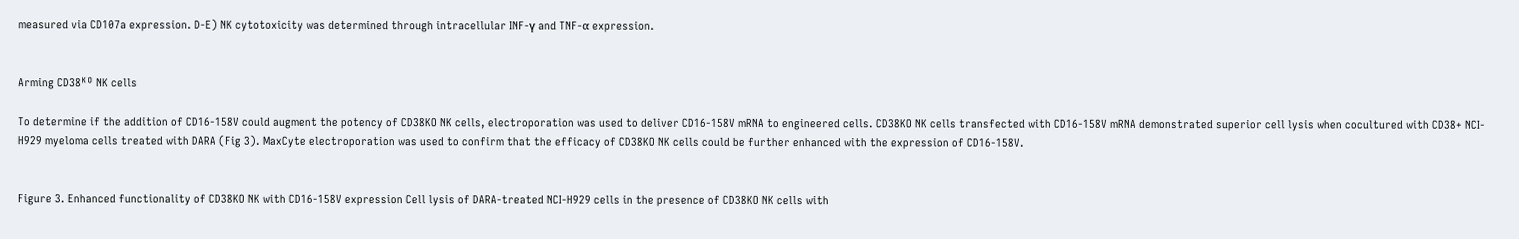measured via CD107a expression. D-E) NK cytotoxicity was determined through intracellular INF-ү and TNF-α expression.


Arming CD38ᴷᴼ NK cells

To determine if the addition of CD16-158V could augment the potency of CD38KO NK cells, electroporation was used to deliver CD16-158V mRNA to engineered cells. CD38KO NK cells transfected with CD16-158V mRNA demonstrated superior cell lysis when cocultured with CD38+ NCI-H929 myeloma cells treated with DARA (Fig 3). MaxCyte electroporation was used to confirm that the efficacy of CD38KO NK cells could be further enhanced with the expression of CD16-158V.


Figure 3. Enhanced functionality of CD38KO NK with CD16-158V expression Cell lysis of DARA-treated NCI-H929 cells in the presence of CD38KO NK cells with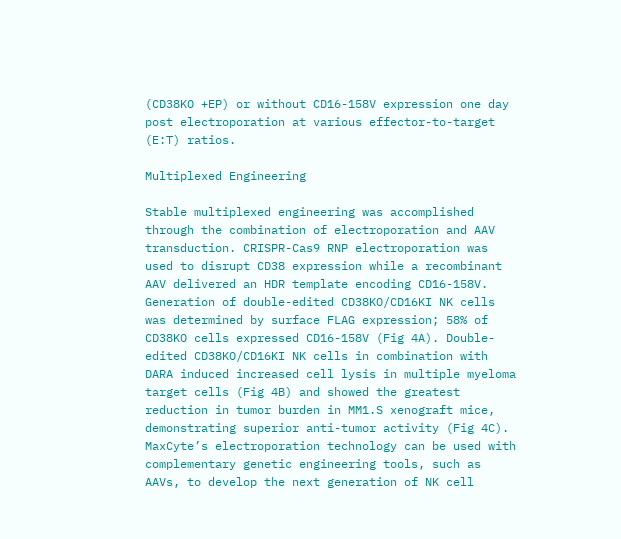(CD38KO +EP) or without CD16-158V expression one day post electroporation at various effector-to-target (E:T) ratios.

Multiplexed Engineering

Stable multiplexed engineering was accomplished through the combination of electroporation and AAV transduction. CRISPR-Cas9 RNP electroporation was used to disrupt CD38 expression while a recombinant AAV delivered an HDR template encoding CD16-158V. Generation of double-edited CD38KO/CD16KI NK cells was determined by surface FLAG expression; 58% of CD38KO cells expressed CD16-158V (Fig 4A). Double-edited CD38KO/CD16KI NK cells in combination with DARA induced increased cell lysis in multiple myeloma target cells (Fig 4B) and showed the greatest reduction in tumor burden in MM1.S xenograft mice, demonstrating superior anti-tumor activity (Fig 4C). MaxCyte’s electroporation technology can be used with complementary genetic engineering tools, such as AAVs, to develop the next generation of NK cell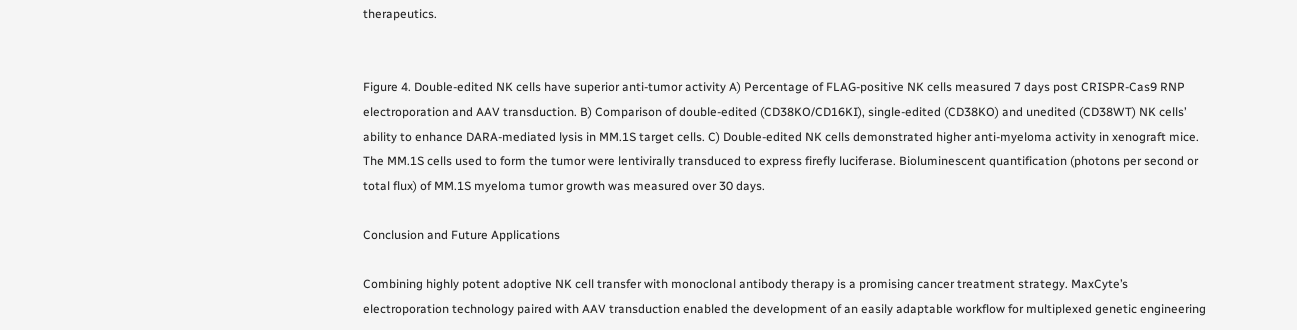therapeutics.


Figure 4. Double-edited NK cells have superior anti-tumor activity A) Percentage of FLAG-positive NK cells measured 7 days post CRISPR-Cas9 RNP electroporation and AAV transduction. B) Comparison of double-edited (CD38KO/CD16KI), single-edited (CD38KO) and unedited (CD38WT) NK cells’ ability to enhance DARA-mediated lysis in MM.1S target cells. C) Double-edited NK cells demonstrated higher anti-myeloma activity in xenograft mice. The MM.1S cells used to form the tumor were lentivirally transduced to express firefly luciferase. Bioluminescent quantification (photons per second or total flux) of MM.1S myeloma tumor growth was measured over 30 days.

Conclusion and Future Applications

Combining highly potent adoptive NK cell transfer with monoclonal antibody therapy is a promising cancer treatment strategy. MaxCyte’s electroporation technology paired with AAV transduction enabled the development of an easily adaptable workflow for multiplexed genetic engineering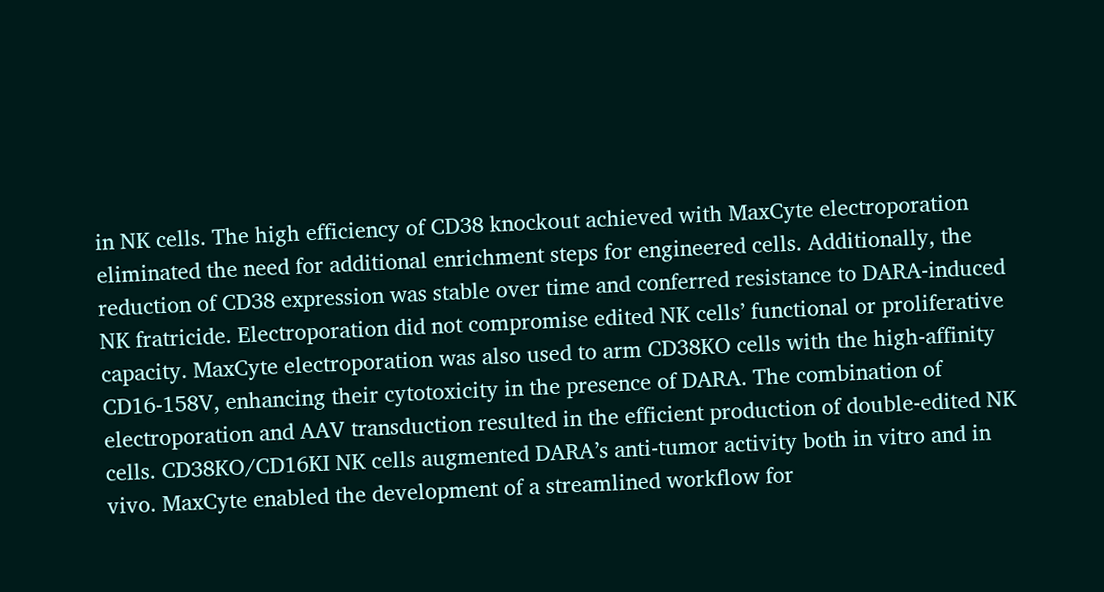in NK cells. The high efficiency of CD38 knockout achieved with MaxCyte electroporation eliminated the need for additional enrichment steps for engineered cells. Additionally, the reduction of CD38 expression was stable over time and conferred resistance to DARA-induced NK fratricide. Electroporation did not compromise edited NK cells’ functional or proliferative capacity. MaxCyte electroporation was also used to arm CD38KO cells with the high-affinity CD16-158V, enhancing their cytotoxicity in the presence of DARA. The combination of electroporation and AAV transduction resulted in the efficient production of double-edited NK cells. CD38KO/CD16KI NK cells augmented DARA’s anti-tumor activity both in vitro and in vivo. MaxCyte enabled the development of a streamlined workflow for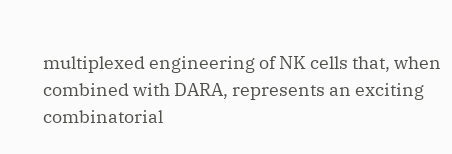multiplexed engineering of NK cells that, when combined with DARA, represents an exciting combinatorial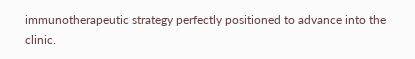immunotherapeutic strategy perfectly positioned to advance into the clinic.